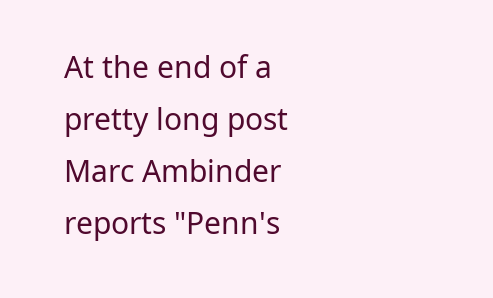At the end of a pretty long post Marc Ambinder reports "Penn's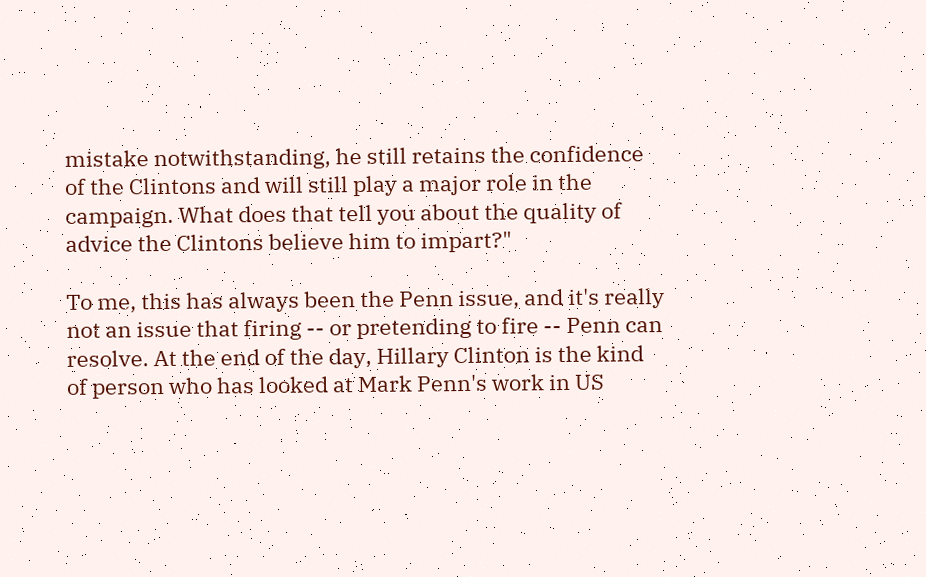mistake notwithstanding, he still retains the confidence of the Clintons and will still play a major role in the campaign. What does that tell you about the quality of advice the Clintons believe him to impart?"

To me, this has always been the Penn issue, and it's really not an issue that firing -- or pretending to fire -- Penn can resolve. At the end of the day, Hillary Clinton is the kind of person who has looked at Mark Penn's work in US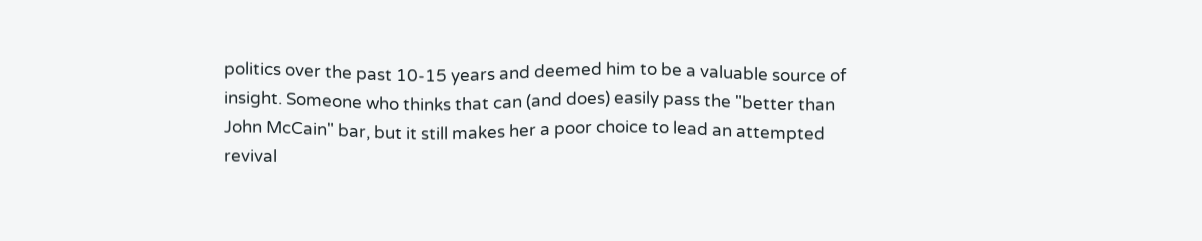politics over the past 10-15 years and deemed him to be a valuable source of insight. Someone who thinks that can (and does) easily pass the "better than John McCain" bar, but it still makes her a poor choice to lead an attempted revival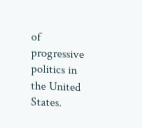of progressive politics in the United States.